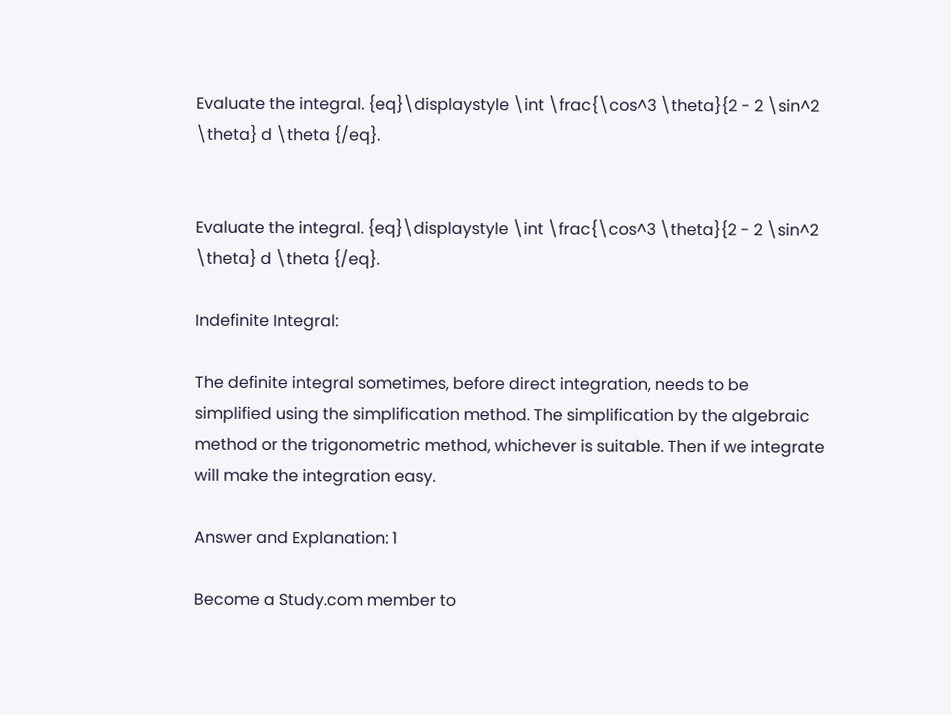Evaluate the integral. {eq}\displaystyle \int \frac{\cos^3 \theta}{2 - 2 \sin^2 \theta} d \theta {/eq}.


Evaluate the integral. {eq}\displaystyle \int \frac{\cos^3 \theta}{2 - 2 \sin^2 \theta} d \theta {/eq}.

Indefinite Integral:

The definite integral sometimes, before direct integration, needs to be simplified using the simplification method. The simplification by the algebraic method or the trigonometric method, whichever is suitable. Then if we integrate will make the integration easy.

Answer and Explanation: 1

Become a Study.com member to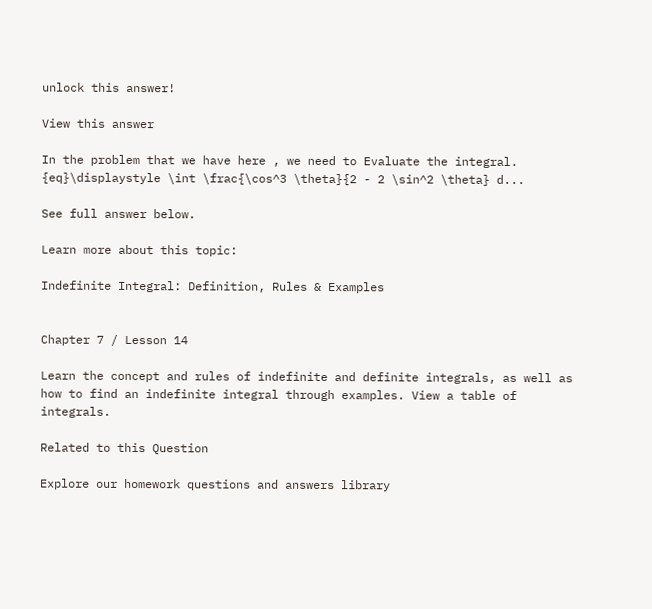unlock this answer!

View this answer

In the problem that we have here , we need to Evaluate the integral. {eq}\displaystyle \int \frac{\cos^3 \theta}{2 - 2 \sin^2 \theta} d...

See full answer below.

Learn more about this topic:

Indefinite Integral: Definition, Rules & Examples


Chapter 7 / Lesson 14

Learn the concept and rules of indefinite and definite integrals, as well as how to find an indefinite integral through examples. View a table of integrals.

Related to this Question

Explore our homework questions and answers library